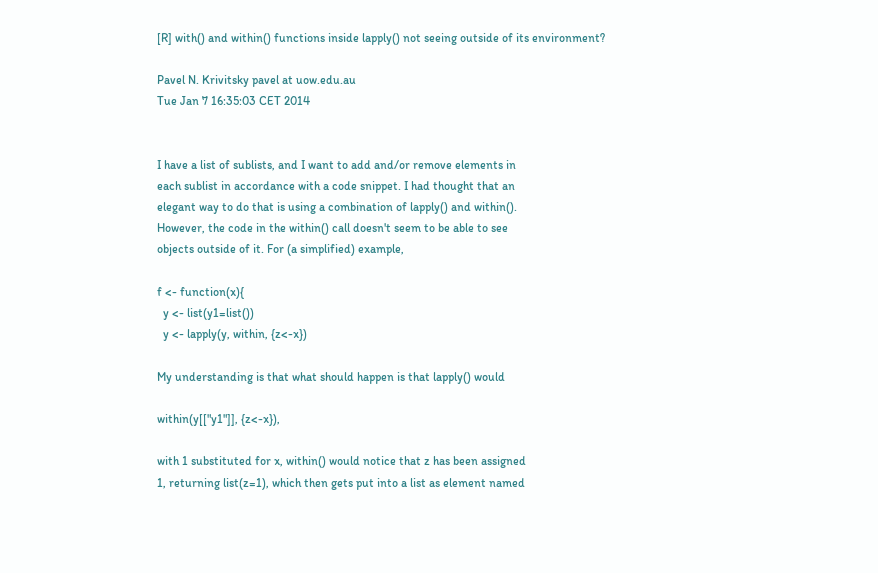[R] with() and within() functions inside lapply() not seeing outside of its environment?

Pavel N. Krivitsky pavel at uow.edu.au
Tue Jan 7 16:35:03 CET 2014


I have a list of sublists, and I want to add and/or remove elements in
each sublist in accordance with a code snippet. I had thought that an
elegant way to do that is using a combination of lapply() and within().
However, the code in the within() call doesn't seem to be able to see
objects outside of it. For (a simplified) example,

f <- function(x){
  y <- list(y1=list())
  y <- lapply(y, within, {z<-x})

My understanding is that what should happen is that lapply() would

within(y[["y1"]], {z<-x}),

with 1 substituted for x, within() would notice that z has been assigned
1, returning list(z=1), which then gets put into a list as element named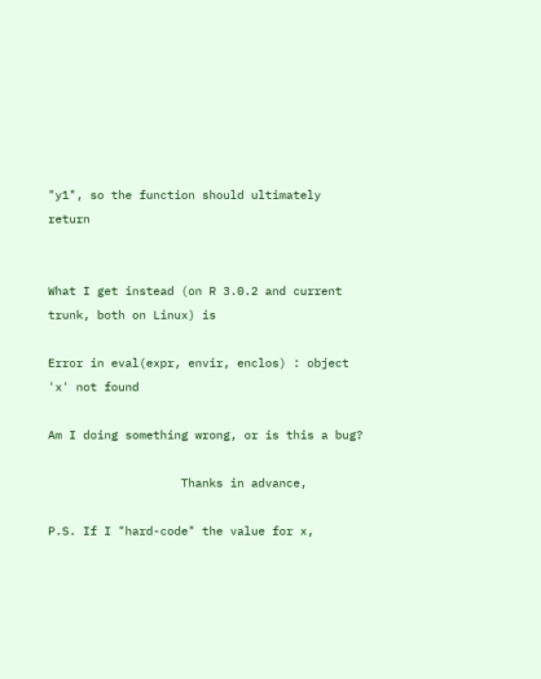"y1", so the function should ultimately return


What I get instead (on R 3.0.2 and current trunk, both on Linux) is

Error in eval(expr, envir, enclos) : object 'x' not found

Am I doing something wrong, or is this a bug?

                   Thanks in advance,

P.S. If I "hard-code" the value for x,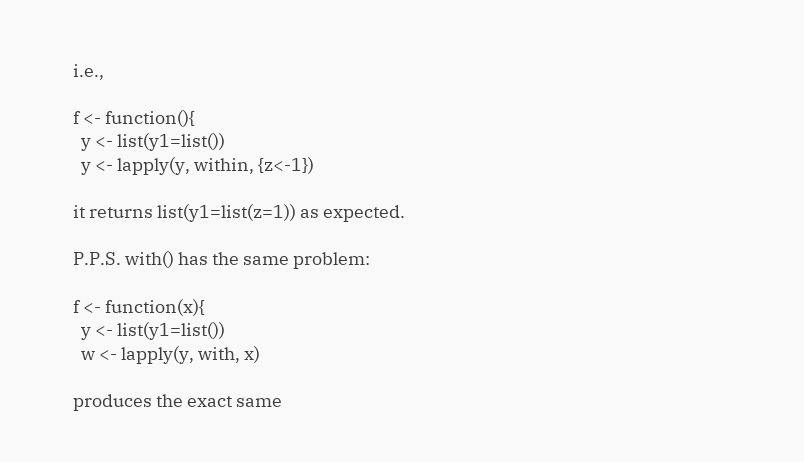i.e.,

f <- function(){
  y <- list(y1=list())
  y <- lapply(y, within, {z<-1})

it returns list(y1=list(z=1)) as expected.

P.P.S. with() has the same problem:

f <- function(x){
  y <- list(y1=list())
  w <- lapply(y, with, x)

produces the exact same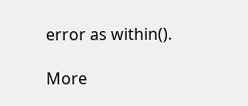error as within().

More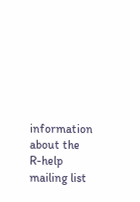information about the R-help mailing list